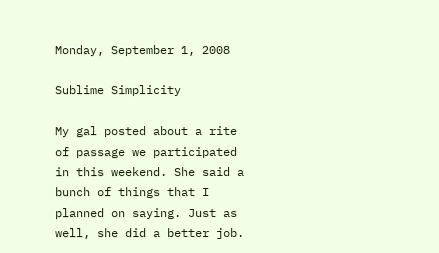Monday, September 1, 2008

Sublime Simplicity

My gal posted about a rite of passage we participated in this weekend. She said a bunch of things that I planned on saying. Just as well, she did a better job.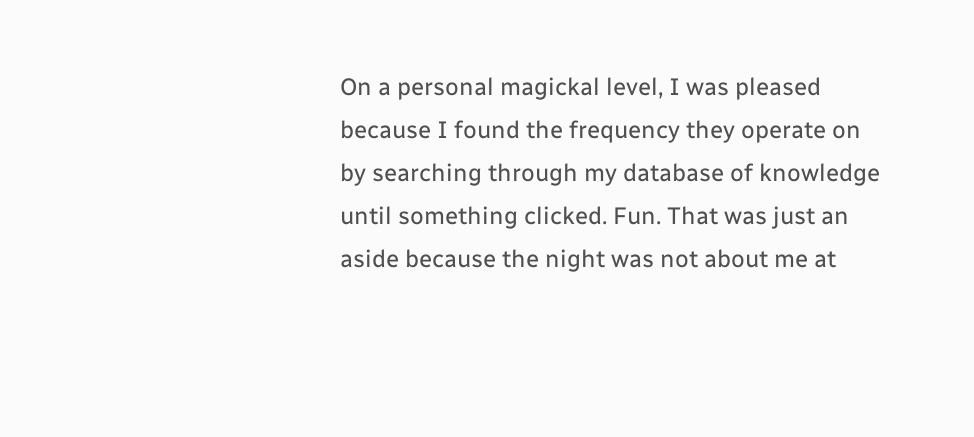On a personal magickal level, I was pleased because I found the frequency they operate on by searching through my database of knowledge until something clicked. Fun. That was just an aside because the night was not about me at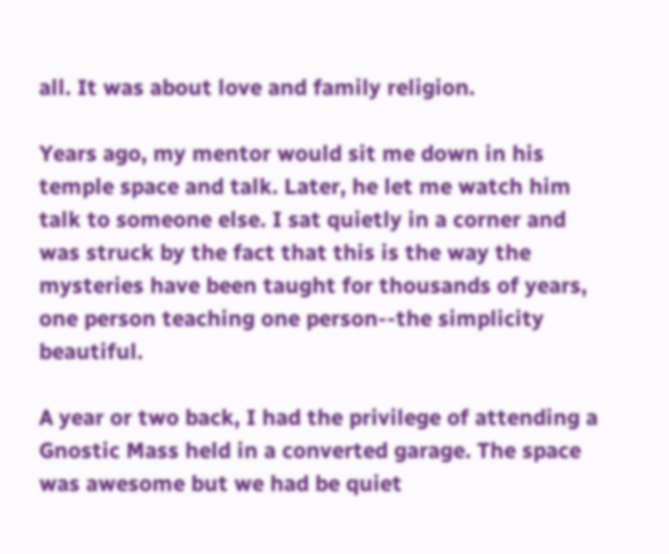all. It was about love and family religion.

Years ago, my mentor would sit me down in his temple space and talk. Later, he let me watch him talk to someone else. I sat quietly in a corner and was struck by the fact that this is the way the mysteries have been taught for thousands of years, one person teaching one person--the simplicity beautiful.

A year or two back, I had the privilege of attending a Gnostic Mass held in a converted garage. The space was awesome but we had be quiet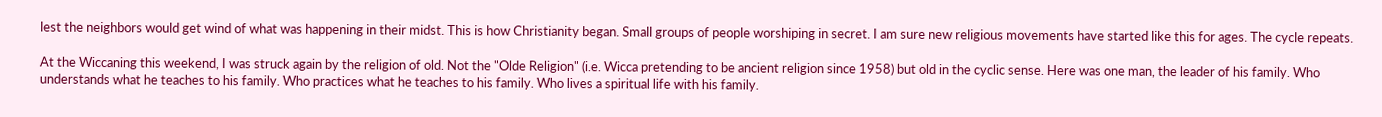lest the neighbors would get wind of what was happening in their midst. This is how Christianity began. Small groups of people worshiping in secret. I am sure new religious movements have started like this for ages. The cycle repeats.

At the Wiccaning this weekend, I was struck again by the religion of old. Not the "Olde Religion" (i.e. Wicca pretending to be ancient religion since 1958) but old in the cyclic sense. Here was one man, the leader of his family. Who understands what he teaches to his family. Who practices what he teaches to his family. Who lives a spiritual life with his family.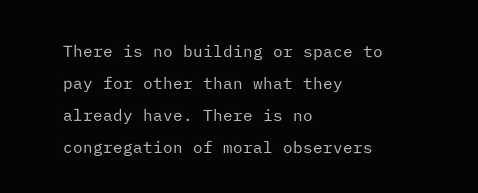There is no building or space to pay for other than what they already have. There is no congregation of moral observers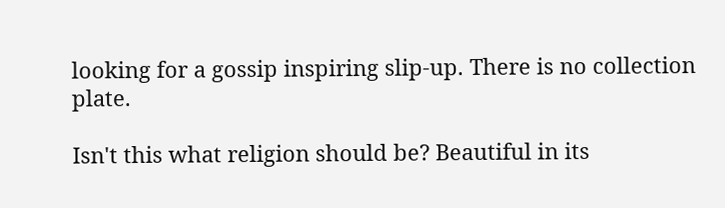looking for a gossip inspiring slip-up. There is no collection plate.

Isn't this what religion should be? Beautiful in its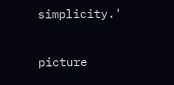simplicity.'

picture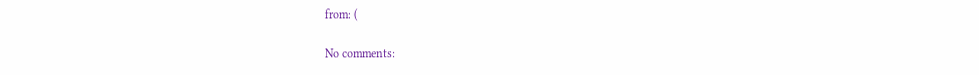from: (

No comments: